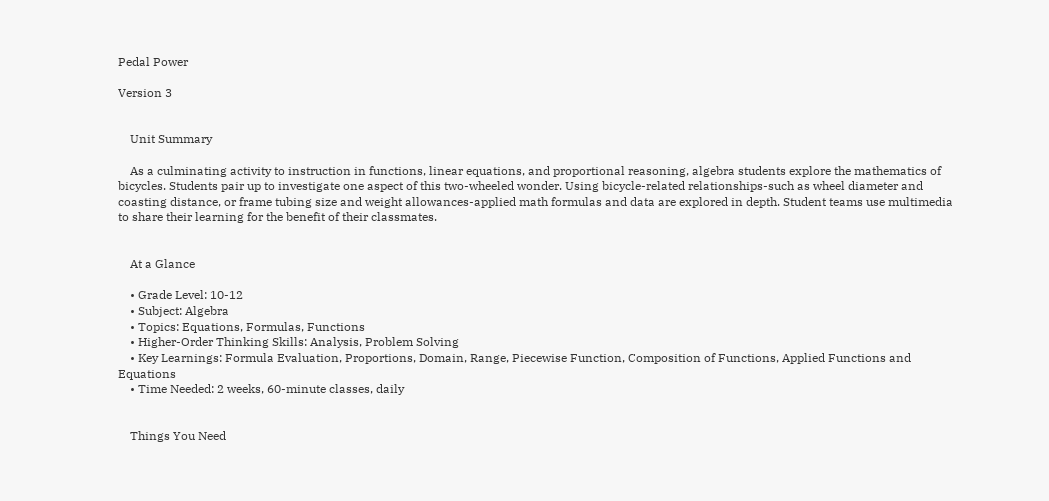Pedal Power

Version 3


    Unit Summary

    As a culminating activity to instruction in functions, linear equations, and proportional reasoning, algebra students explore the mathematics of bicycles. Students pair up to investigate one aspect of this two-wheeled wonder. Using bicycle-related relationships-such as wheel diameter and coasting distance, or frame tubing size and weight allowances-applied math formulas and data are explored in depth. Student teams use multimedia to share their learning for the benefit of their classmates.


    At a Glance

    • Grade Level: 10-12
    • Subject: Algebra
    • Topics: Equations, Formulas, Functions
    • Higher-Order Thinking Skills: Analysis, Problem Solving
    • Key Learnings: Formula Evaluation, Proportions, Domain, Range, Piecewise Function, Composition of Functions, Applied Functions and Equations
    • Time Needed: 2 weeks, 60-minute classes, daily


    Things You Need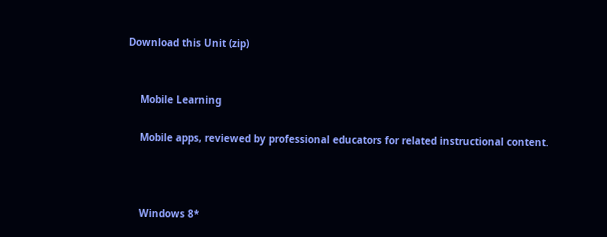Download this Unit (zip)


    Mobile Learning

    Mobile apps, reviewed by professional educators for related instructional content.



    Windows 8*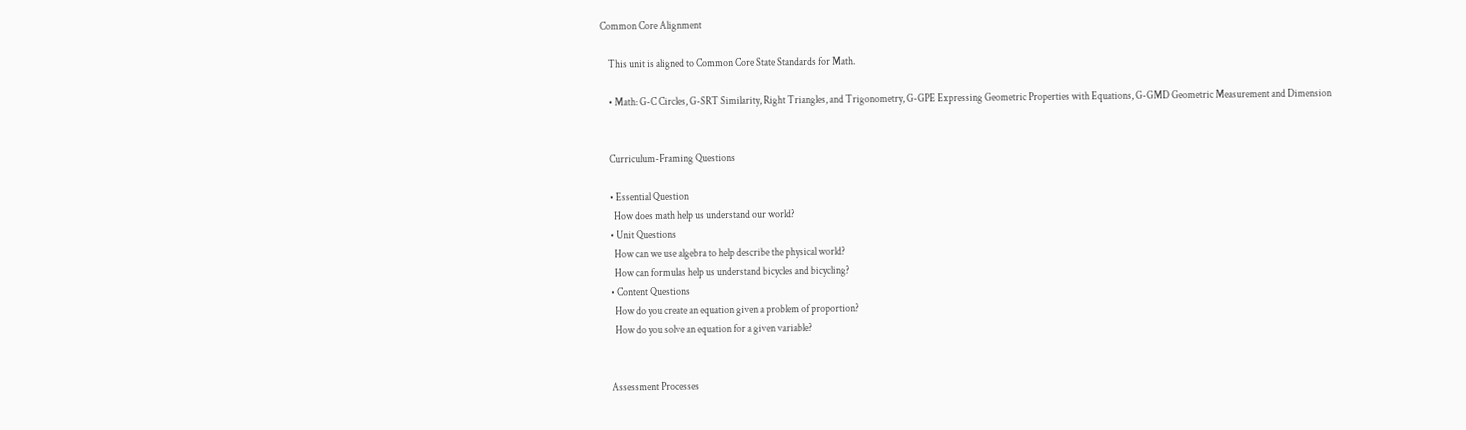Common Core Alignment

    This unit is aligned to Common Core State Standards for Math.

    • Math: G-C Circles, G-SRT Similarity, Right Triangles, and Trigonometry, G-GPE Expressing Geometric Properties with Equations, G-GMD Geometric Measurement and Dimension


    Curriculum-Framing Questions

    • Essential Question
      How does math help us understand our world?
    • Unit Questions
      How can we use algebra to help describe the physical world?
      How can formulas help us understand bicycles and bicycling?
    • Content Questions
      How do you create an equation given a problem of proportion?
      How do you solve an equation for a given variable?


    Assessment Processes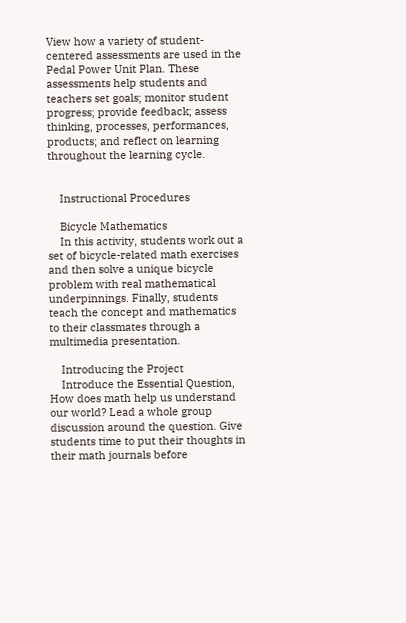View how a variety of student-centered assessments are used in the Pedal Power Unit Plan. These assessments help students and teachers set goals; monitor student progress; provide feedback; assess thinking, processes, performances, products; and reflect on learning throughout the learning cycle.


    Instructional Procedures

    Bicycle Mathematics
    In this activity, students work out a set of bicycle-related math exercises and then solve a unique bicycle problem with real mathematical underpinnings. Finally, students teach the concept and mathematics to their classmates through a multimedia presentation.

    Introducing the Project
    Introduce the Essential Question, How does math help us understand our world? Lead a whole group discussion around the question. Give students time to put their thoughts in their math journals before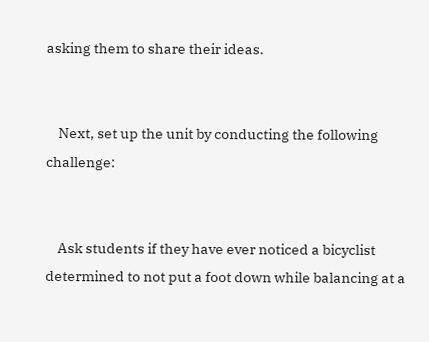asking them to share their ideas.


    Next, set up the unit by conducting the following challenge:


    Ask students if they have ever noticed a bicyclist determined to not put a foot down while balancing at a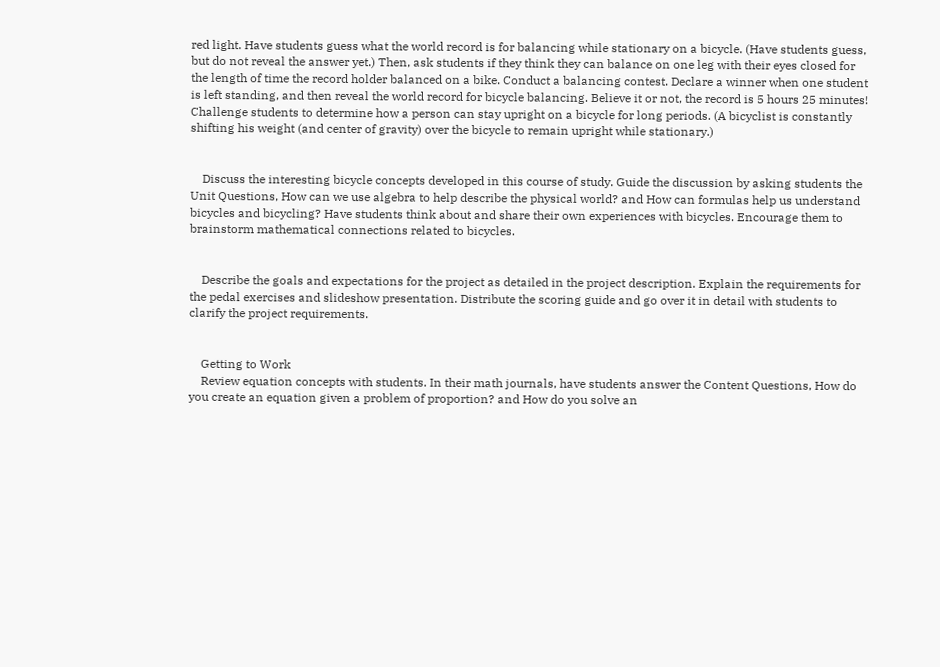red light. Have students guess what the world record is for balancing while stationary on a bicycle. (Have students guess, but do not reveal the answer yet.) Then, ask students if they think they can balance on one leg with their eyes closed for the length of time the record holder balanced on a bike. Conduct a balancing contest. Declare a winner when one student is left standing, and then reveal the world record for bicycle balancing. Believe it or not, the record is 5 hours 25 minutes! Challenge students to determine how a person can stay upright on a bicycle for long periods. (A bicyclist is constantly shifting his weight (and center of gravity) over the bicycle to remain upright while stationary.)


    Discuss the interesting bicycle concepts developed in this course of study. Guide the discussion by asking students the Unit Questions, How can we use algebra to help describe the physical world? and How can formulas help us understand bicycles and bicycling? Have students think about and share their own experiences with bicycles. Encourage them to brainstorm mathematical connections related to bicycles.


    Describe the goals and expectations for the project as detailed in the project description. Explain the requirements for the pedal exercises and slideshow presentation. Distribute the scoring guide and go over it in detail with students to clarify the project requirements.


    Getting to Work
    Review equation concepts with students. In their math journals, have students answer the Content Questions, How do you create an equation given a problem of proportion? and How do you solve an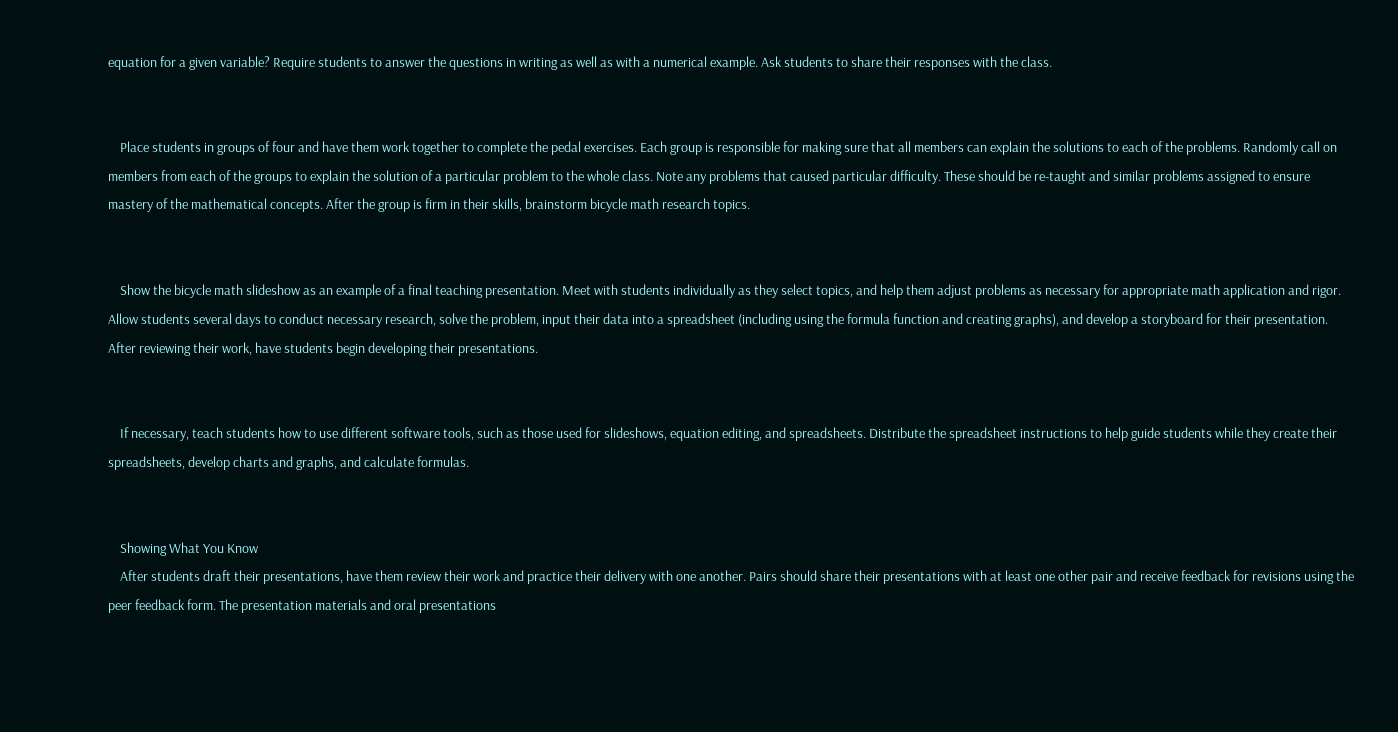equation for a given variable? Require students to answer the questions in writing as well as with a numerical example. Ask students to share their responses with the class.


    Place students in groups of four and have them work together to complete the pedal exercises. Each group is responsible for making sure that all members can explain the solutions to each of the problems. Randomly call on members from each of the groups to explain the solution of a particular problem to the whole class. Note any problems that caused particular difficulty. These should be re-taught and similar problems assigned to ensure mastery of the mathematical concepts. After the group is firm in their skills, brainstorm bicycle math research topics.


    Show the bicycle math slideshow as an example of a final teaching presentation. Meet with students individually as they select topics, and help them adjust problems as necessary for appropriate math application and rigor. Allow students several days to conduct necessary research, solve the problem, input their data into a spreadsheet (including using the formula function and creating graphs), and develop a storyboard for their presentation. After reviewing their work, have students begin developing their presentations.


    If necessary, teach students how to use different software tools, such as those used for slideshows, equation editing, and spreadsheets. Distribute the spreadsheet instructions to help guide students while they create their spreadsheets, develop charts and graphs, and calculate formulas.


    Showing What You Know
    After students draft their presentations, have them review their work and practice their delivery with one another. Pairs should share their presentations with at least one other pair and receive feedback for revisions using the peer feedback form. The presentation materials and oral presentations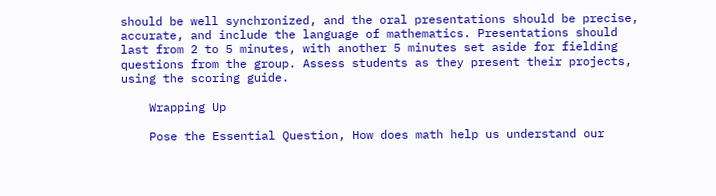should be well synchronized, and the oral presentations should be precise, accurate, and include the language of mathematics. Presentations should last from 2 to 5 minutes, with another 5 minutes set aside for fielding questions from the group. Assess students as they present their projects, using the scoring guide.

    Wrapping Up

    Pose the Essential Question, How does math help us understand our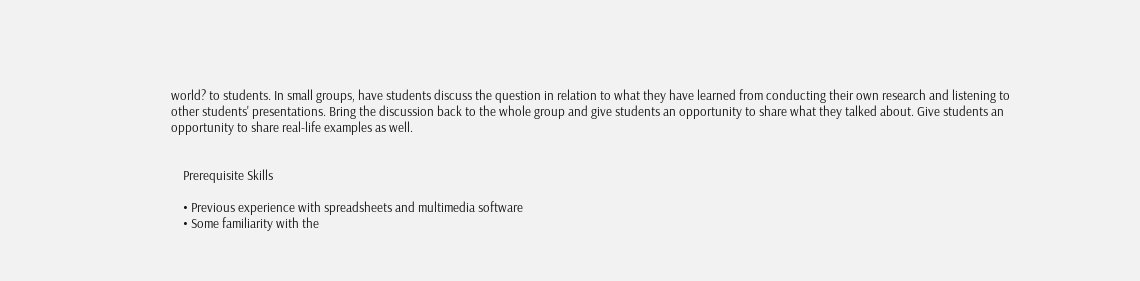world? to students. In small groups, have students discuss the question in relation to what they have learned from conducting their own research and listening to other students' presentations. Bring the discussion back to the whole group and give students an opportunity to share what they talked about. Give students an opportunity to share real-life examples as well.


    Prerequisite Skills

    • Previous experience with spreadsheets and multimedia software
    • Some familiarity with the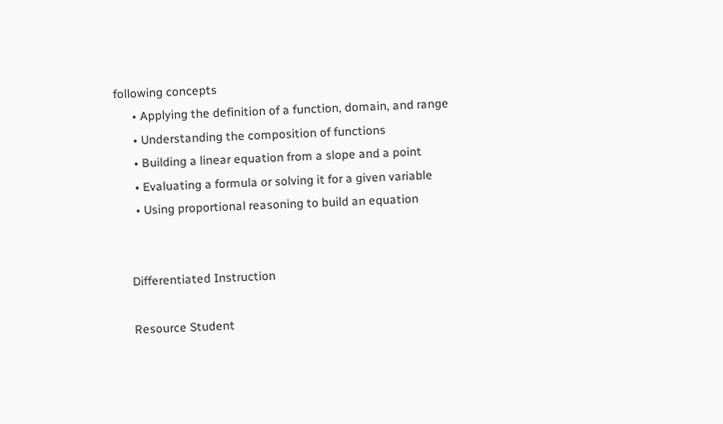following concepts
      • Applying the definition of a function, domain, and range
      • Understanding the composition of functions
      • Building a linear equation from a slope and a point
      • Evaluating a formula or solving it for a given variable
      • Using proportional reasoning to build an equation


    Differentiated Instruction

    Resource Student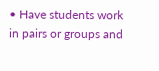• Have students work in pairs or groups and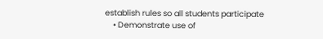establish rules so all students participate
    • Demonstrate use of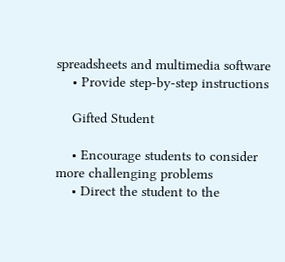spreadsheets and multimedia software
    • Provide step-by-step instructions

    Gifted Student

    • Encourage students to consider more challenging problems
    • Direct the student to the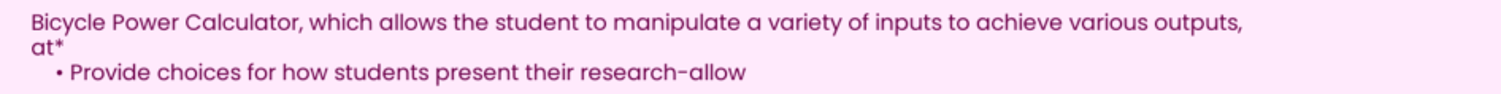Bicycle Power Calculator, which allows the student to manipulate a variety of inputs to achieve various outputs, at*
    • Provide choices for how students present their research-allow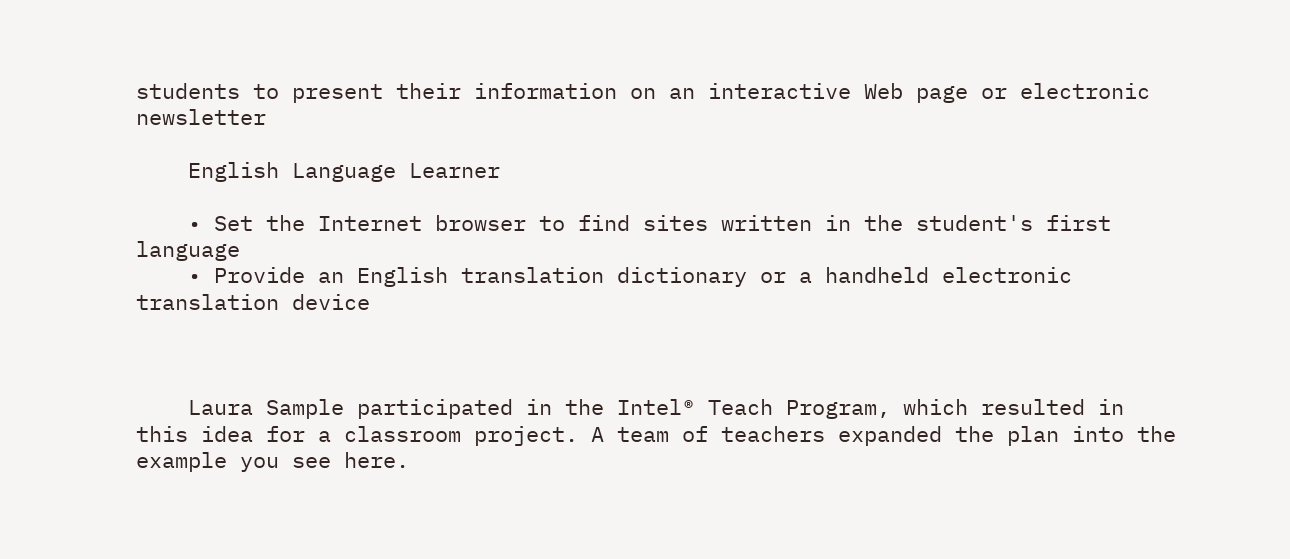students to present their information on an interactive Web page or electronic newsletter

    English Language Learner

    • Set the Internet browser to find sites written in the student's first language
    • Provide an English translation dictionary or a handheld electronic translation device



    Laura Sample participated in the Intel® Teach Program, which resulted in this idea for a classroom project. A team of teachers expanded the plan into the example you see here.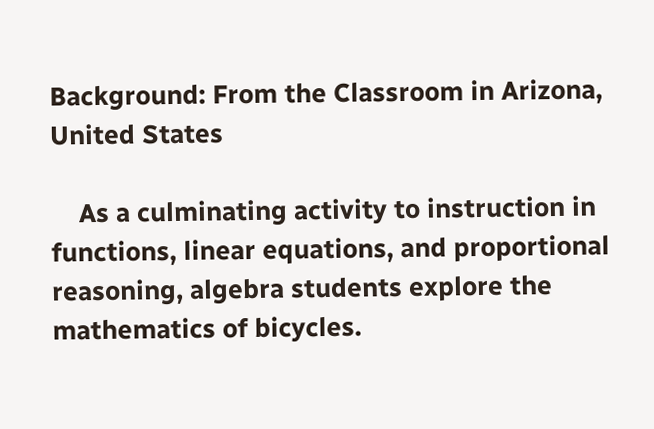Background: From the Classroom in Arizona, United States

    As a culminating activity to instruction in functions, linear equations, and proportional reasoning, algebra students explore the mathematics of bicycles.